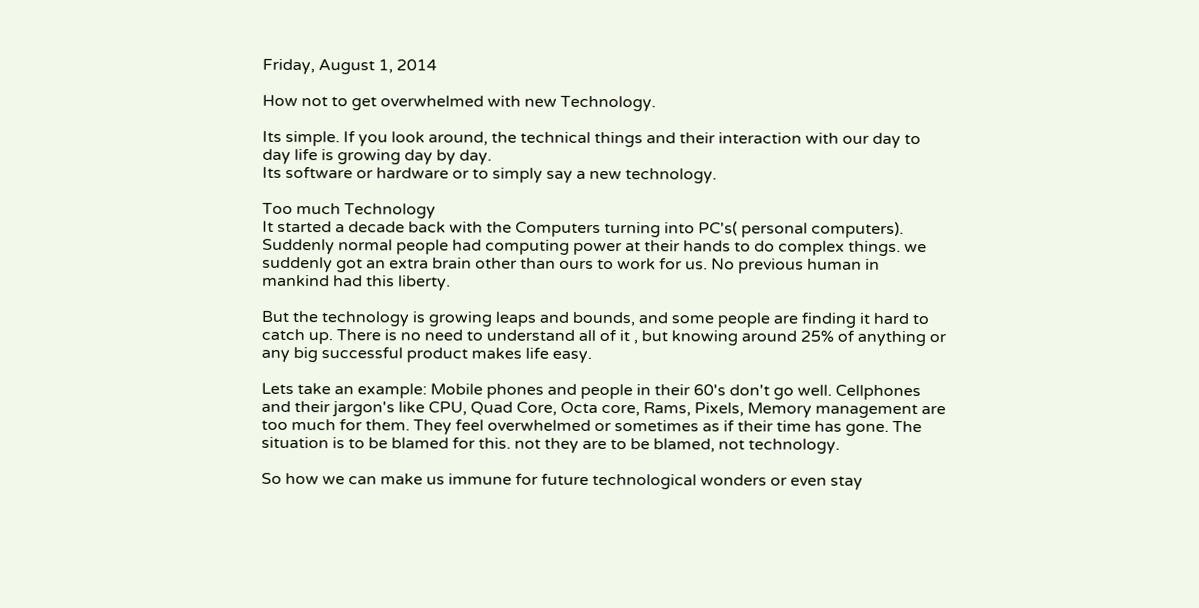Friday, August 1, 2014

How not to get overwhelmed with new Technology.

Its simple. If you look around, the technical things and their interaction with our day to day life is growing day by day.
Its software or hardware or to simply say a new technology.

Too much Technology
It started a decade back with the Computers turning into PC's( personal computers).
Suddenly normal people had computing power at their hands to do complex things. we suddenly got an extra brain other than ours to work for us. No previous human in mankind had this liberty.

But the technology is growing leaps and bounds, and some people are finding it hard to catch up. There is no need to understand all of it , but knowing around 25% of anything or any big successful product makes life easy.

Lets take an example: Mobile phones and people in their 60's don't go well. Cellphones and their jargon's like CPU, Quad Core, Octa core, Rams, Pixels, Memory management are too much for them. They feel overwhelmed or sometimes as if their time has gone. The situation is to be blamed for this. not they are to be blamed, not technology.

So how we can make us immune for future technological wonders or even stay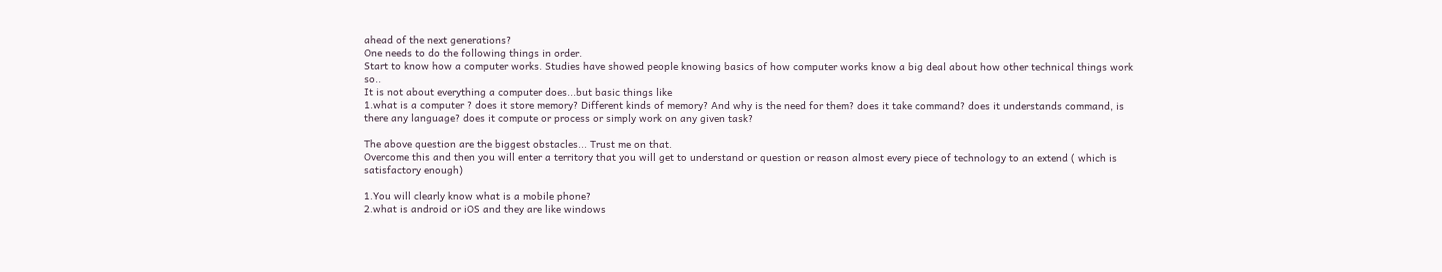ahead of the next generations?
One needs to do the following things in order.
Start to know how a computer works. Studies have showed people knowing basics of how computer works know a big deal about how other technical things work so..
It is not about everything a computer does...but basic things like
1.what is a computer ? does it store memory? Different kinds of memory? And why is the need for them? does it take command? does it understands command, is there any language? does it compute or process or simply work on any given task?

The above question are the biggest obstacles... Trust me on that.
Overcome this and then you will enter a territory that you will get to understand or question or reason almost every piece of technology to an extend ( which is satisfactory enough)

1.You will clearly know what is a mobile phone?
2.what is android or iOS and they are like windows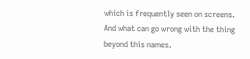which is frequently seen on screens. And what can go wrong with the thing beyond this names.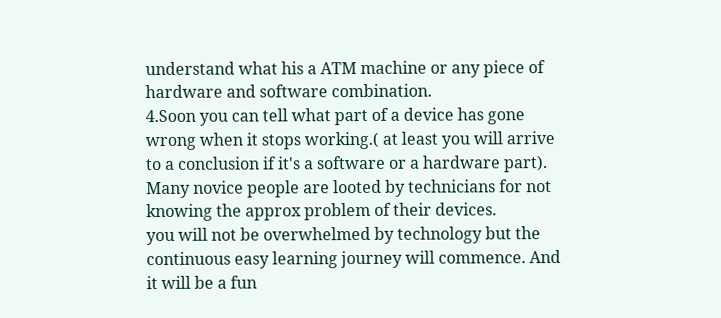understand what his a ATM machine or any piece of hardware and software combination.
4.Soon you can tell what part of a device has gone wrong when it stops working.( at least you will arrive to a conclusion if it's a software or a hardware part). Many novice people are looted by technicians for not knowing the approx problem of their devices.
you will not be overwhelmed by technology but the continuous easy learning journey will commence. And it will be a fun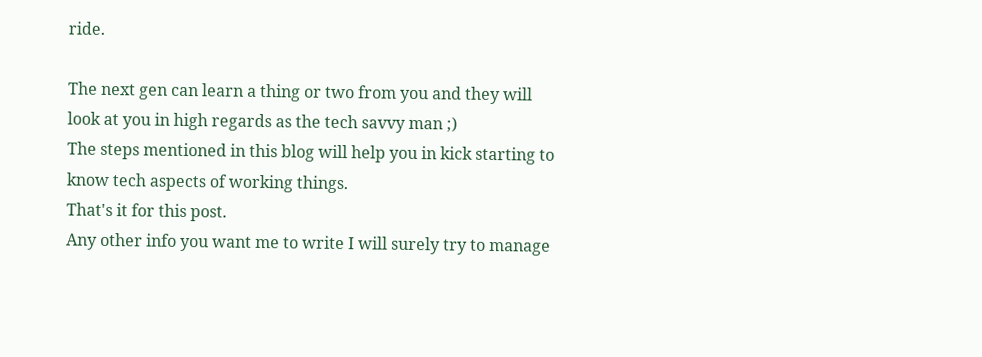ride.

The next gen can learn a thing or two from you and they will look at you in high regards as the tech savvy man ;)
The steps mentioned in this blog will help you in kick starting to know tech aspects of working things.
That's it for this post.
Any other info you want me to write I will surely try to manage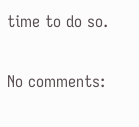time to do so.

No comments: